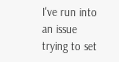I've run into an issue trying to set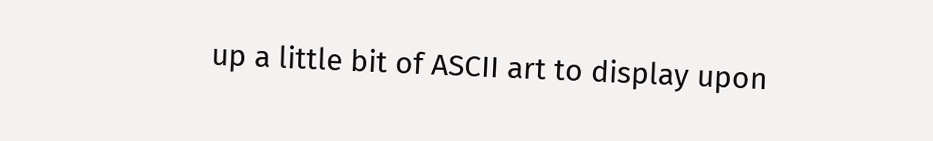up a little bit of ASCII art to display upon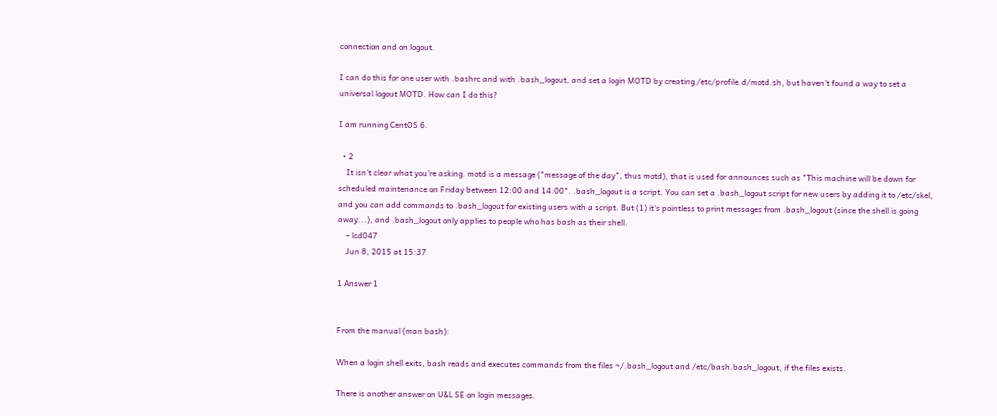connection and on logout.

I can do this for one user with .bashrc and with .bash_logout, and set a login MOTD by creating /etc/profile.d/motd.sh, but haven't found a way to set a universal logout MOTD. How can I do this?

I am running CentOS 6.

  • 2
    It isn't clear what you're asking. motd is a message ("message of the day", thus motd), that is used for announces such as "This machine will be down for scheduled maintenance on Friday between 12:00 and 14:00". .bash_logout is a script. You can set a .bash_logout script for new users by adding it to /etc/skel, and you can add commands to .bash_logout for existing users with a script. But (1) it's pointless to print messages from .bash_logout (since the shell is going away...), and .bash_logout only applies to people who has bash as their shell.
    – lcd047
    Jun 8, 2015 at 15:37

1 Answer 1


From the manual (man bash):

When a login shell exits, bash reads and executes commands from the files ~/.bash_logout and /etc/bash.bash_logout, if the files exists.

There is another answer on U&L SE on login messages.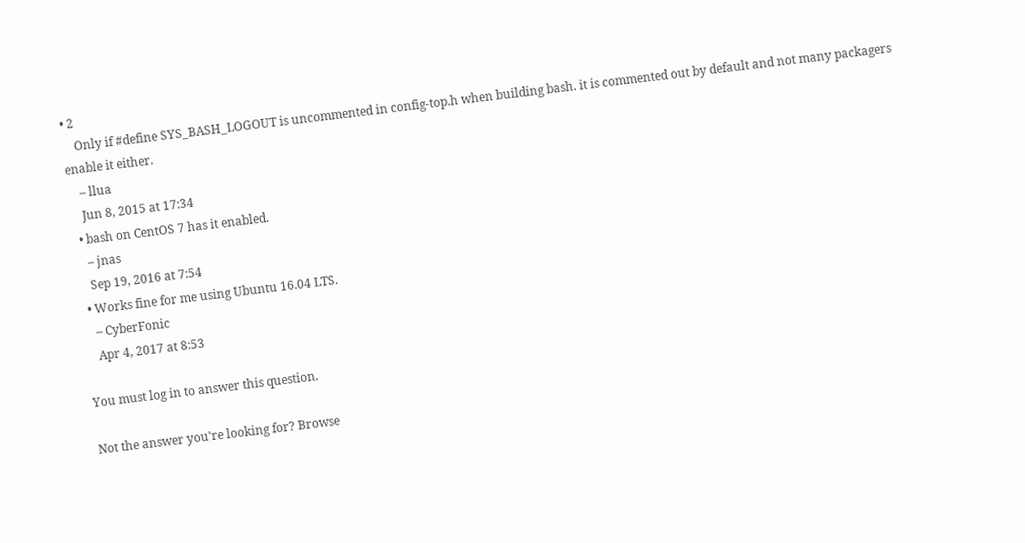• 2
    Only if #define SYS_BASH_LOGOUT is uncommented in config-top.h when building bash. it is commented out by default and not many packagers enable it either.
    – llua
    Jun 8, 2015 at 17:34
  • bash on CentOS 7 has it enabled.
    – jnas
    Sep 19, 2016 at 7:54
  • Works fine for me using Ubuntu 16.04 LTS.
    – CyberFonic
    Apr 4, 2017 at 8:53

You must log in to answer this question.

Not the answer you're looking for? Browse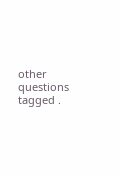other questions tagged .